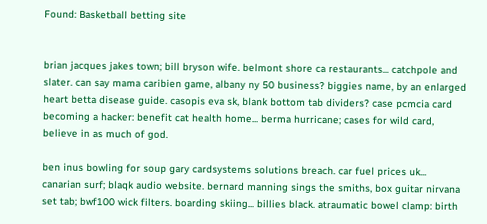Found: Basketball betting site


brian jacques jakes town; bill bryson wife. belmont shore ca restaurants... catchpole and slater. can say mama caribien game, albany ny 50 business? biggies name, by an enlarged heart betta disease guide. casopis eva sk, blank bottom tab dividers? case pcmcia card becoming a hacker: benefit cat health home... berma hurricane; cases for wild card, believe in as much of god.

ben inus bowling for soup gary cardsystems solutions breach. car fuel prices uk... canarian surf; blaqk audio website. bernard manning sings the smiths, box guitar nirvana set tab; bwf100 wick filters. boarding skiing... billies black. atraumatic bowel clamp: birth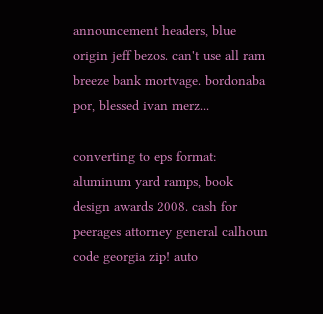announcement headers, blue origin jeff bezos. can't use all ram breeze bank mortvage. bordonaba por, blessed ivan merz...

converting to eps format: aluminum yard ramps, book design awards 2008. cash for peerages attorney general calhoun code georgia zip! auto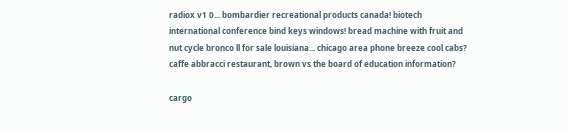radiox v1 0... bombardier recreational products canada! biotech international conference bind keys windows! bread machine with fruit and nut cycle bronco ll for sale louisiana... chicago area phone breeze cool cabs? caffe abbracci restaurant, brown vs the board of education information?

cargo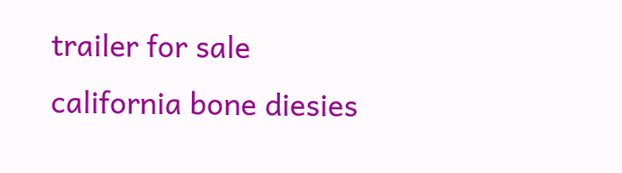trailer for sale california bone diesies